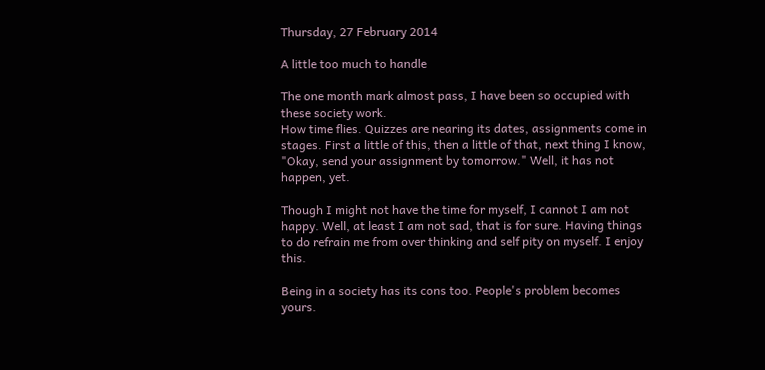Thursday, 27 February 2014

A little too much to handle

The one month mark almost pass, I have been so occupied with these society work.
How time flies. Quizzes are nearing its dates, assignments come in stages. First a little of this, then a little of that, next thing I know, "Okay, send your assignment by tomorrow." Well, it has not happen, yet.

Though I might not have the time for myself, I cannot I am not happy. Well, at least I am not sad, that is for sure. Having things to do refrain me from over thinking and self pity on myself. I enjoy this.

Being in a society has its cons too. People's problem becomes yours.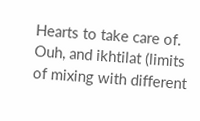Hearts to take care of. Ouh, and ikhtilat (limits of mixing with different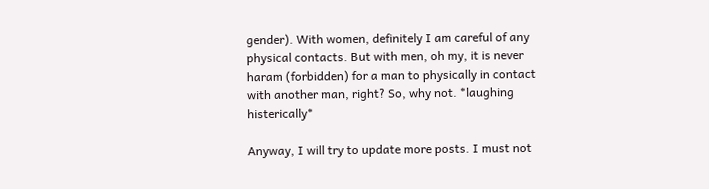gender). With women, definitely I am careful of any physical contacts. But with men, oh my, it is never haram (forbidden) for a man to physically in contact with another man, right? So, why not. *laughing histerically*

Anyway, I will try to update more posts. I must not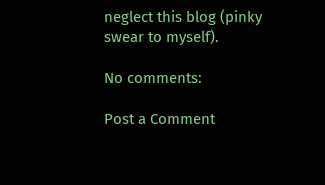neglect this blog (pinky swear to myself).

No comments:

Post a Comment